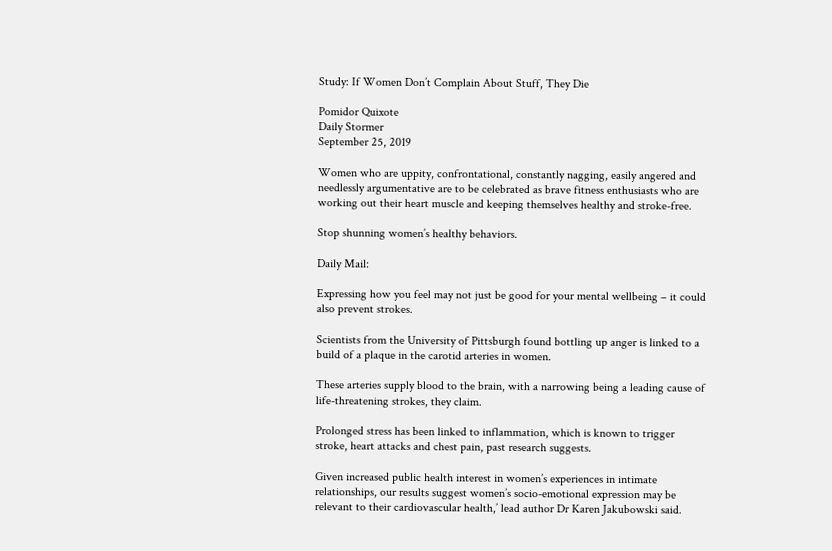Study: If Women Don’t Complain About Stuff, They Die

Pomidor Quixote
Daily Stormer
September 25, 2019

Women who are uppity, confrontational, constantly nagging, easily angered and needlessly argumentative are to be celebrated as brave fitness enthusiasts who are working out their heart muscle and keeping themselves healthy and stroke-free.

Stop shunning women’s healthy behaviors.

Daily Mail:

Expressing how you feel may not just be good for your mental wellbeing – it could also prevent strokes.

Scientists from the University of Pittsburgh found bottling up anger is linked to a build of a plaque in the carotid arteries in women.

These arteries supply blood to the brain, with a narrowing being a leading cause of life-threatening strokes, they claim.

Prolonged stress has been linked to inflammation, which is known to trigger stroke, heart attacks and chest pain, past research suggests.

Given increased public health interest in women’s experiences in intimate relationships, our results suggest women’s socio-emotional expression may be relevant to their cardiovascular health,’ lead author Dr Karen Jakubowski said.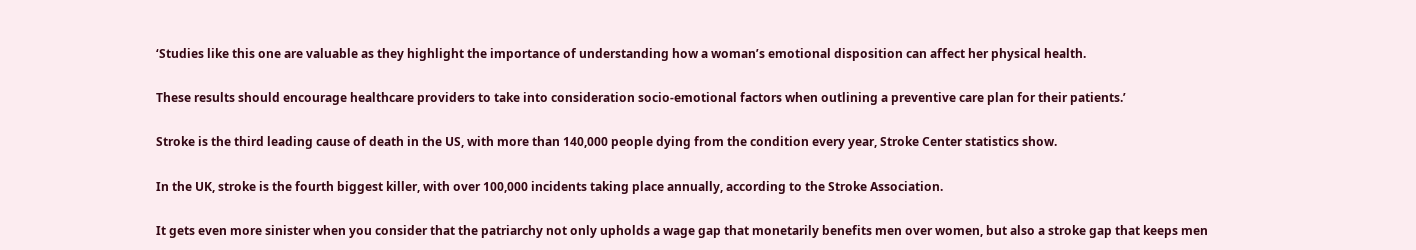‘Studies like this one are valuable as they highlight the importance of understanding how a woman’s emotional disposition can affect her physical health.

These results should encourage healthcare providers to take into consideration socio-emotional factors when outlining a preventive care plan for their patients.’

Stroke is the third leading cause of death in the US, with more than 140,000 people dying from the condition every year, Stroke Center statistics show.

In the UK, stroke is the fourth biggest killer, with over 100,000 incidents taking place annually, according to the Stroke Association.

It gets even more sinister when you consider that the patriarchy not only upholds a wage gap that monetarily benefits men over women, but also a stroke gap that keeps men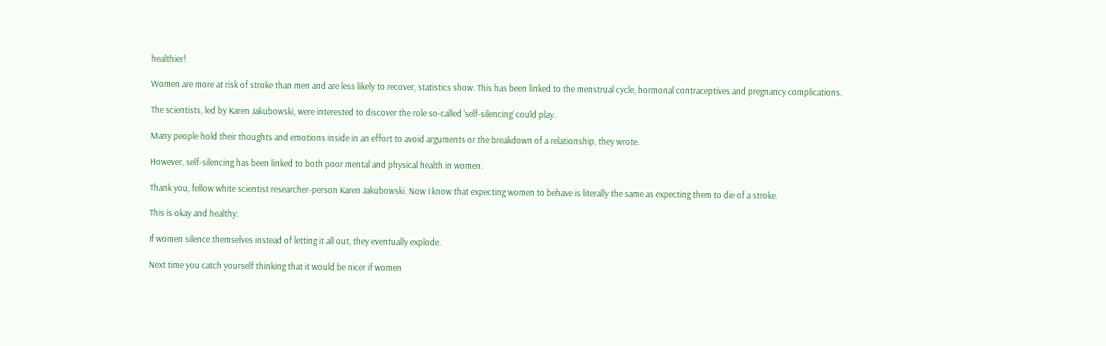healthier!

Women are more at risk of stroke than men and are less likely to recover, statistics show. This has been linked to the menstrual cycle, hormonal contraceptives and pregnancy complications.

The scientists, led by Karen Jakubowski, were interested to discover the role so-called ‘self-silencing’ could play.

Many people hold their thoughts and emotions inside in an effort to avoid arguments or the breakdown of a relationship, they wrote.

However, self-silencing has been linked to both poor mental and physical health in women.

Thank you, fellow white scientist researcher-person Karen Jakubowski. Now I know that expecting women to behave is literally the same as expecting them to die of a stroke.

This is okay and healthy:

If women silence themselves instead of letting it all out, they eventually explode.

Next time you catch yourself thinking that it would be nicer if women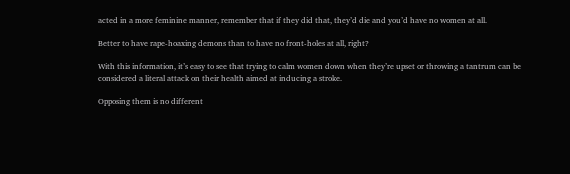acted in a more feminine manner, remember that if they did that, they’d die and you’d have no women at all.

Better to have rape-hoaxing demons than to have no front-holes at all, right?

With this information, it’s easy to see that trying to calm women down when they’re upset or throwing a tantrum can be considered a literal attack on their health aimed at inducing a stroke.

Opposing them is no different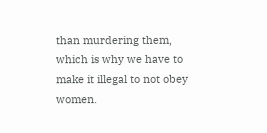than murdering them, which is why we have to make it illegal to not obey women.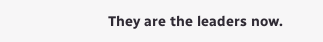They are the leaders now.